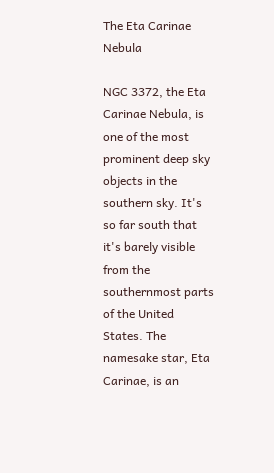The Eta Carinae Nebula

NGC 3372, the Eta Carinae Nebula, is one of the most prominent deep sky objects in the southern sky. It's so far south that it's barely visible from the southernmost parts of the United States. The namesake star, Eta Carinae, is an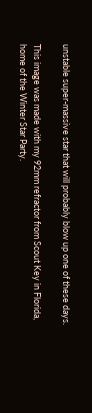unstable super-massive star that will probably blow up one of these days.

This image was made with my 92mm refractor from Scout Key in Florida, home of the Winter Star Party.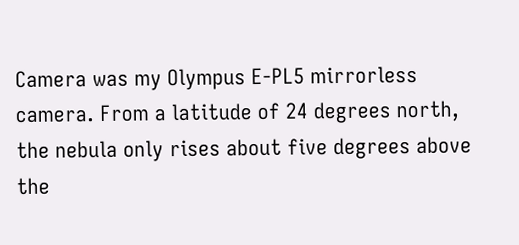Camera was my Olympus E-PL5 mirrorless camera. From a latitude of 24 degrees north, the nebula only rises about five degrees above the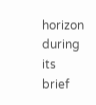horizon during its brief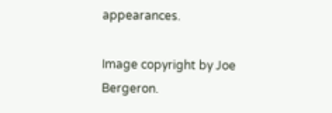appearances.

Image copyright by Joe Bergeron.